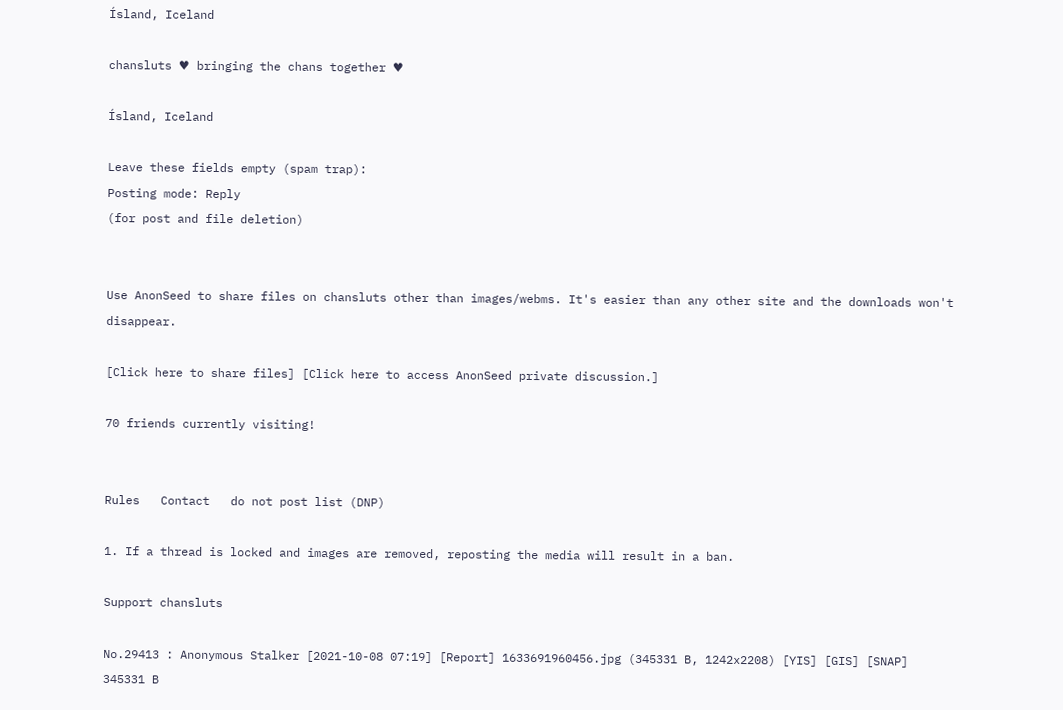Ísland, Iceland

chansluts ♥ bringing the chans together ♥

Ísland, Iceland

Leave these fields empty (spam trap):
Posting mode: Reply
(for post and file deletion)


Use AnonSeed to share files on chansluts other than images/webms. It's easier than any other site and the downloads won't disappear.

[Click here to share files] [Click here to access AnonSeed private discussion.]

70 friends currently visiting!


Rules   Contact   do not post list (DNP)

1. If a thread is locked and images are removed, reposting the media will result in a ban.

Support chansluts

No.29413 : Anonymous Stalker [2021-10-08 07:19] [Report] 1633691960456.jpg (345331 B, 1242x2208) [YIS] [GIS] [SNAP]
345331 B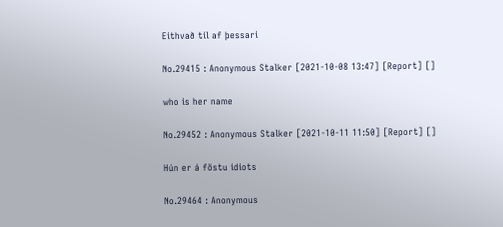Eithvað til af þessari

No.29415 : Anonymous Stalker [2021-10-08 13:47] [Report] []

who is her name

No.29452 : Anonymous Stalker [2021-10-11 11:50] [Report] []

Hún er á föstu idiots

No.29464 : Anonymous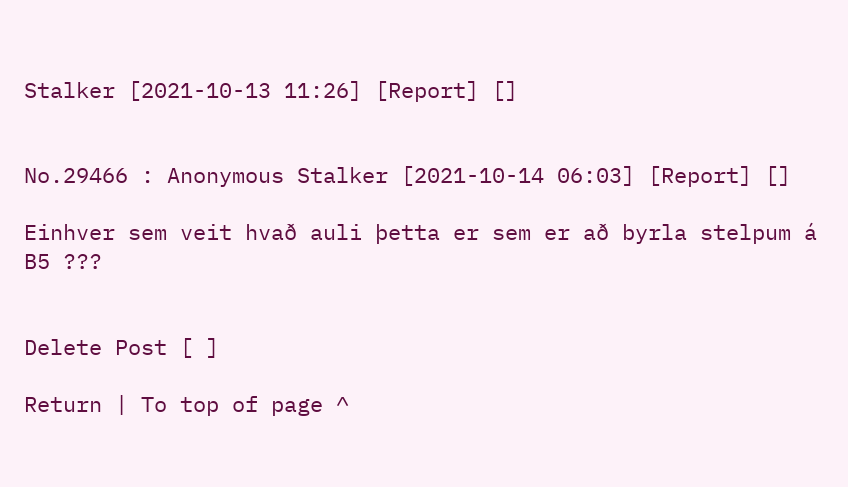Stalker [2021-10-13 11:26] [Report] []


No.29466 : Anonymous Stalker [2021-10-14 06:03] [Report] []

Einhver sem veit hvað auli þetta er sem er að byrla stelpum á B5 ???


Delete Post [ ]

Return | To top of page ^